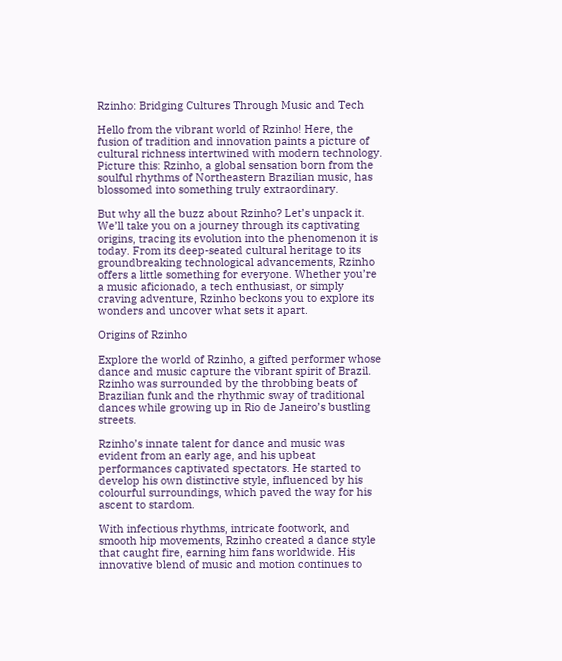Rzinho: Bridging Cultures Through Music and Tech

Hello from the vibrant world of Rzinho! Here, the fusion of tradition and innovation paints a picture of cultural richness intertwined with modern technology. Picture this: Rzinho, a global sensation born from the soulful rhythms of Northeastern Brazilian music, has blossomed into something truly extraordinary.

But why all the buzz about Rzinho? Let’s unpack it. We’ll take you on a journey through its captivating origins, tracing its evolution into the phenomenon it is today. From its deep-seated cultural heritage to its groundbreaking technological advancements, Rzinho offers a little something for everyone. Whether you’re a music aficionado, a tech enthusiast, or simply craving adventure, Rzinho beckons you to explore its wonders and uncover what sets it apart.

Origins of Rzinho

Explore the world of Rzinho, a gifted performer whose dance and music capture the vibrant spirit of Brazil. Rzinho was surrounded by the throbbing beats of Brazilian funk and the rhythmic sway of traditional dances while growing up in Rio de Janeiro’s bustling streets.

Rzinho’s innate talent for dance and music was evident from an early age, and his upbeat performances captivated spectators. He started to develop his own distinctive style, influenced by his colourful surroundings, which paved the way for his ascent to stardom.

With infectious rhythms, intricate footwork, and smooth hip movements, Rzinho created a dance style that caught fire, earning him fans worldwide. His innovative blend of music and motion continues to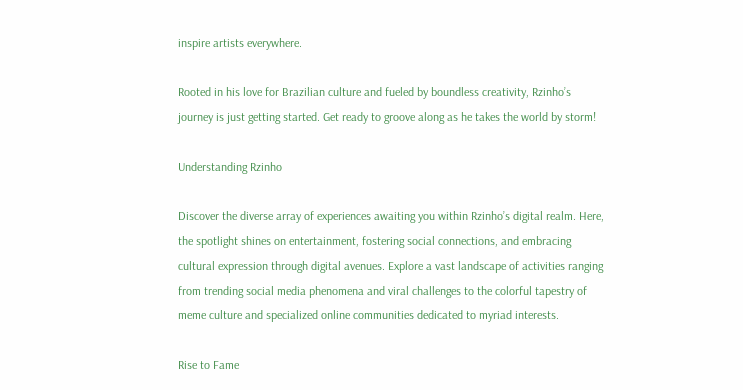inspire artists everywhere.

Rooted in his love for Brazilian culture and fueled by boundless creativity, Rzinho’s journey is just getting started. Get ready to groove along as he takes the world by storm!

Understanding Rzinho

Discover the diverse array of experiences awaiting you within Rzinho’s digital realm. Here, the spotlight shines on entertainment, fostering social connections, and embracing cultural expression through digital avenues. Explore a vast landscape of activities ranging from trending social media phenomena and viral challenges to the colorful tapestry of meme culture and specialized online communities dedicated to myriad interests.

Rise to Fame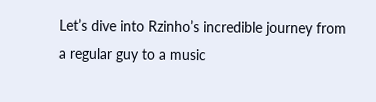Let’s dive into Rzinho’s incredible journey from a regular guy to a music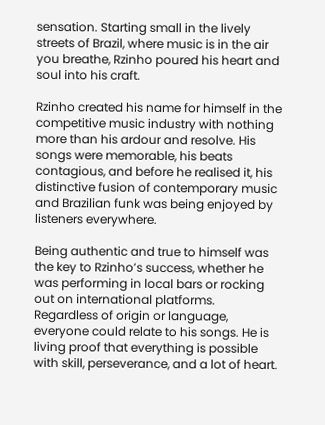sensation. Starting small in the lively streets of Brazil, where music is in the air you breathe, Rzinho poured his heart and soul into his craft.

Rzinho created his name for himself in the competitive music industry with nothing more than his ardour and resolve. His songs were memorable, his beats contagious, and before he realised it, his distinctive fusion of contemporary music and Brazilian funk was being enjoyed by listeners everywhere.

Being authentic and true to himself was the key to Rzinho’s success, whether he was performing in local bars or rocking out on international platforms. Regardless of origin or language, everyone could relate to his songs. He is living proof that everything is possible with skill, perseverance, and a lot of heart.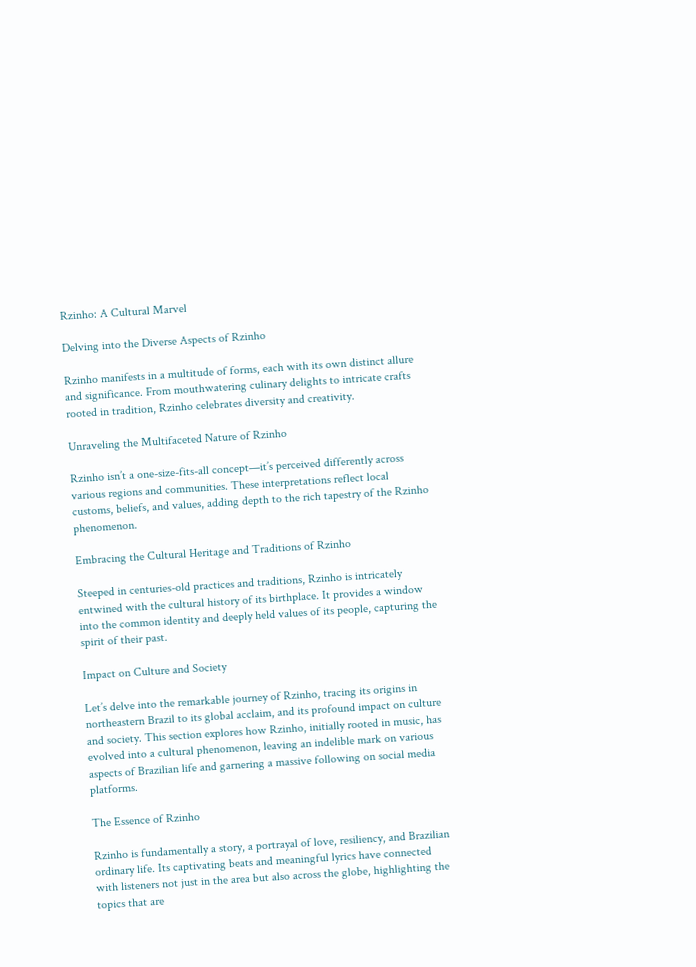Rzinho: A Cultural Marvel

Delving into the Diverse Aspects of Rzinho

Rzinho manifests in a multitude of forms, each with its own distinct allure and significance. From mouthwatering culinary delights to intricate crafts rooted in tradition, Rzinho celebrates diversity and creativity.

Unraveling the Multifaceted Nature of Rzinho

Rzinho isn’t a one-size-fits-all concept—it’s perceived differently across various regions and communities. These interpretations reflect local customs, beliefs, and values, adding depth to the rich tapestry of the Rzinho phenomenon.

Embracing the Cultural Heritage and Traditions of Rzinho

Steeped in centuries-old practices and traditions, Rzinho is intricately entwined with the cultural history of its birthplace. It provides a window into the common identity and deeply held values of its people, capturing the spirit of their past.

Impact on Culture and Society

Let’s delve into the remarkable journey of Rzinho, tracing its origins in northeastern Brazil to its global acclaim, and its profound impact on culture and society. This section explores how Rzinho, initially rooted in music, has evolved into a cultural phenomenon, leaving an indelible mark on various aspects of Brazilian life and garnering a massive following on social media platforms.

The Essence of Rzinho

Rzinho is fundamentally a story, a portrayal of love, resiliency, and Brazilian ordinary life. Its captivating beats and meaningful lyrics have connected with listeners not just in the area but also across the globe, highlighting the topics that are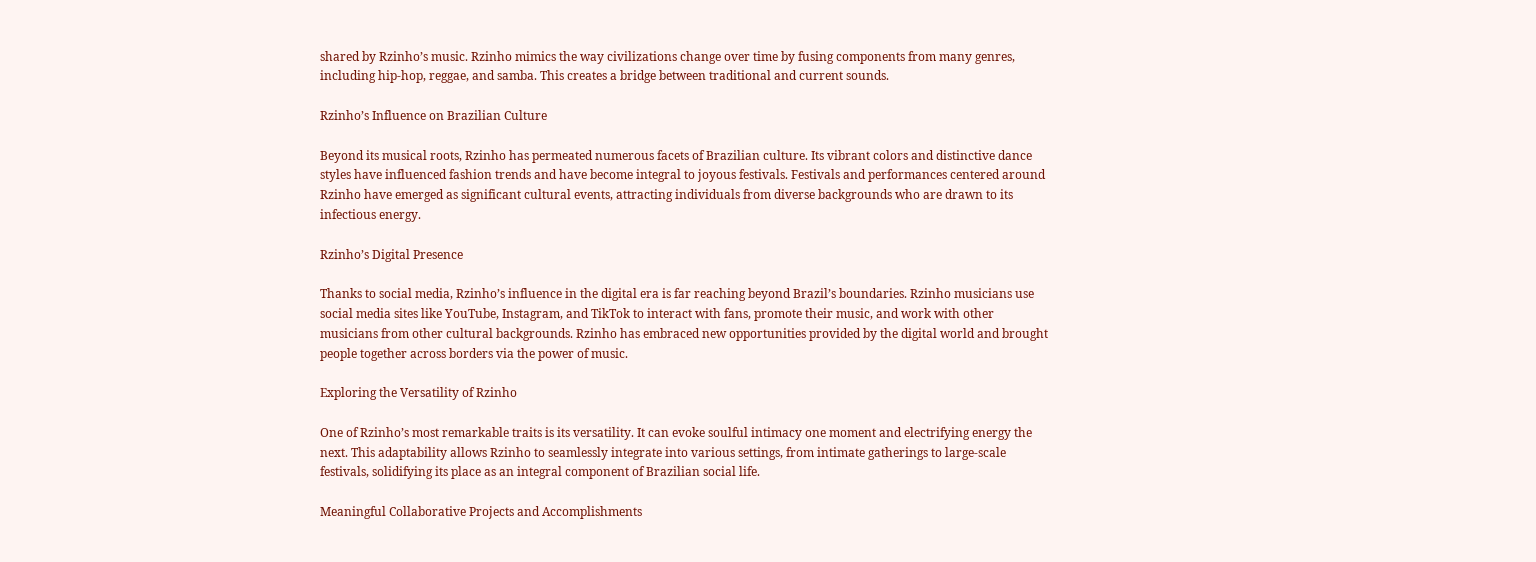shared by Rzinho’s music. Rzinho mimics the way civilizations change over time by fusing components from many genres, including hip-hop, reggae, and samba. This creates a bridge between traditional and current sounds.

Rzinho’s Influence on Brazilian Culture

Beyond its musical roots, Rzinho has permeated numerous facets of Brazilian culture. Its vibrant colors and distinctive dance styles have influenced fashion trends and have become integral to joyous festivals. Festivals and performances centered around Rzinho have emerged as significant cultural events, attracting individuals from diverse backgrounds who are drawn to its infectious energy.

Rzinho’s Digital Presence

Thanks to social media, Rzinho’s influence in the digital era is far reaching beyond Brazil’s boundaries. Rzinho musicians use social media sites like YouTube, Instagram, and TikTok to interact with fans, promote their music, and work with other musicians from other cultural backgrounds. Rzinho has embraced new opportunities provided by the digital world and brought people together across borders via the power of music.

Exploring the Versatility of Rzinho

One of Rzinho’s most remarkable traits is its versatility. It can evoke soulful intimacy one moment and electrifying energy the next. This adaptability allows Rzinho to seamlessly integrate into various settings, from intimate gatherings to large-scale festivals, solidifying its place as an integral component of Brazilian social life.

Meaningful Collaborative Projects and Accomplishments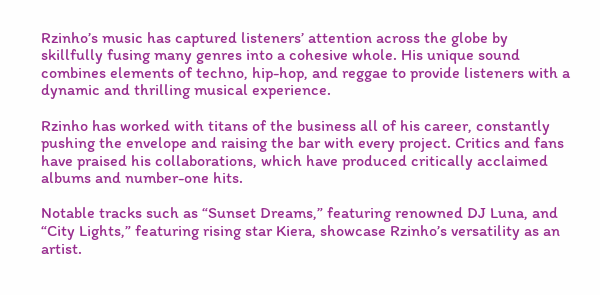Rzinho’s music has captured listeners’ attention across the globe by skillfully fusing many genres into a cohesive whole. His unique sound combines elements of techno, hip-hop, and reggae to provide listeners with a dynamic and thrilling musical experience.

Rzinho has worked with titans of the business all of his career, constantly pushing the envelope and raising the bar with every project. Critics and fans have praised his collaborations, which have produced critically acclaimed albums and number-one hits.

Notable tracks such as “Sunset Dreams,” featuring renowned DJ Luna, and “City Lights,” featuring rising star Kiera, showcase Rzinho’s versatility as an artist.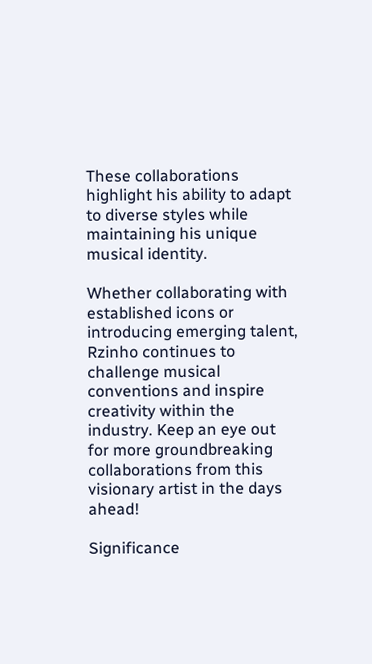These collaborations highlight his ability to adapt to diverse styles while maintaining his unique musical identity.

Whether collaborating with established icons or introducing emerging talent, Rzinho continues to challenge musical conventions and inspire creativity within the industry. Keep an eye out for more groundbreaking collaborations from this visionary artist in the days ahead!

Significance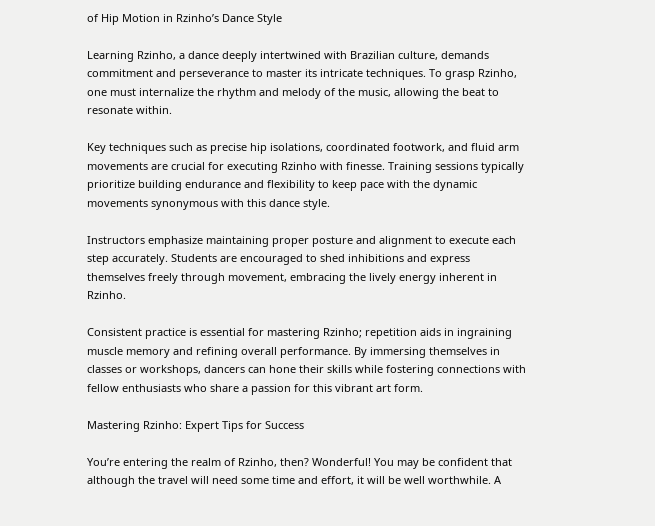of Hip Motion in Rzinho’s Dance Style

Learning Rzinho, a dance deeply intertwined with Brazilian culture, demands commitment and perseverance to master its intricate techniques. To grasp Rzinho, one must internalize the rhythm and melody of the music, allowing the beat to resonate within.

Key techniques such as precise hip isolations, coordinated footwork, and fluid arm movements are crucial for executing Rzinho with finesse. Training sessions typically prioritize building endurance and flexibility to keep pace with the dynamic movements synonymous with this dance style.

Instructors emphasize maintaining proper posture and alignment to execute each step accurately. Students are encouraged to shed inhibitions and express themselves freely through movement, embracing the lively energy inherent in Rzinho.

Consistent practice is essential for mastering Rzinho; repetition aids in ingraining muscle memory and refining overall performance. By immersing themselves in classes or workshops, dancers can hone their skills while fostering connections with fellow enthusiasts who share a passion for this vibrant art form.

Mastering Rzinho: Expert Tips for Success

You’re entering the realm of Rzinho, then? Wonderful! You may be confident that although the travel will need some time and effort, it will be well worthwhile. A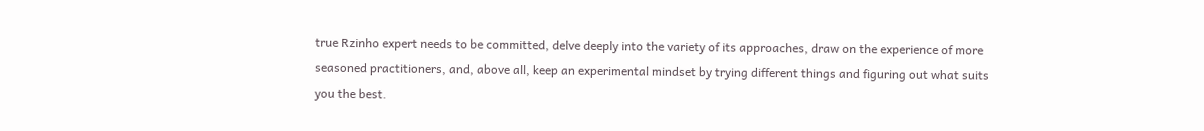true Rzinho expert needs to be committed, delve deeply into the variety of its approaches, draw on the experience of more seasoned practitioners, and, above all, keep an experimental mindset by trying different things and figuring out what suits you the best.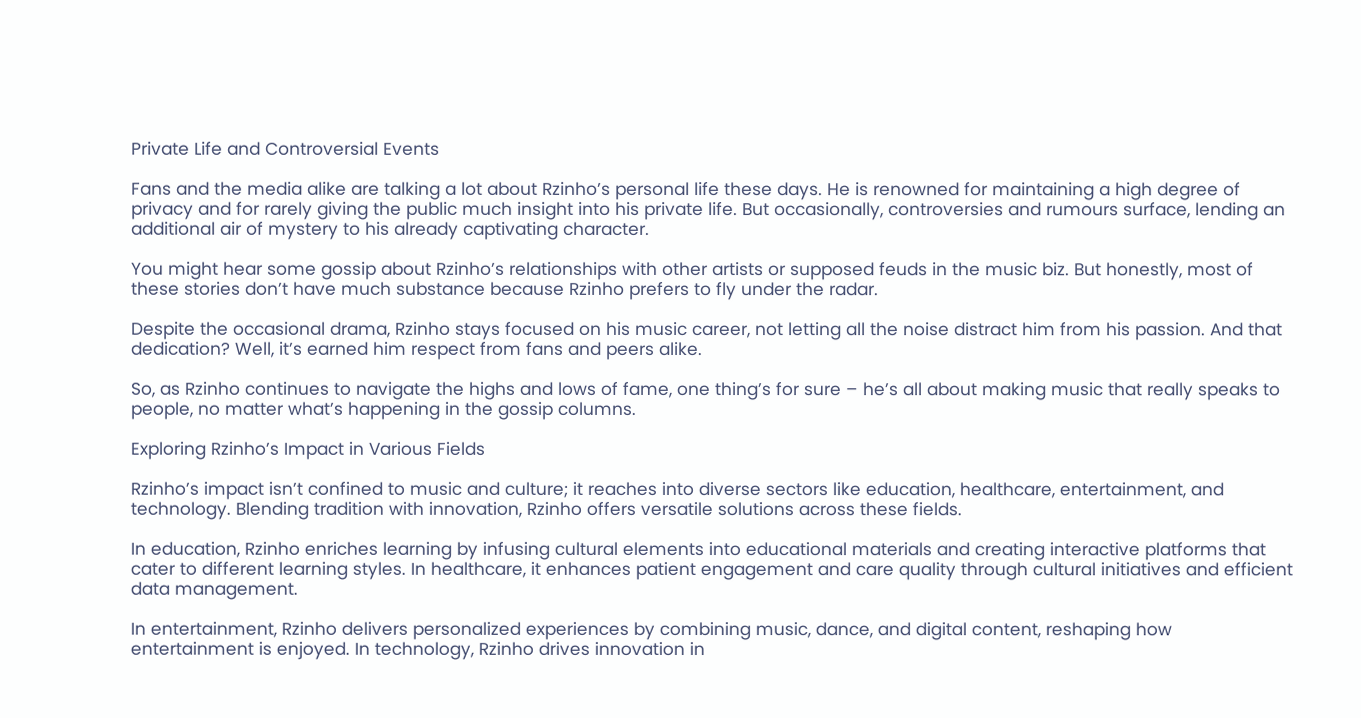Private Life and Controversial Events

Fans and the media alike are talking a lot about Rzinho’s personal life these days. He is renowned for maintaining a high degree of privacy and for rarely giving the public much insight into his private life. But occasionally, controversies and rumours surface, lending an additional air of mystery to his already captivating character.

You might hear some gossip about Rzinho’s relationships with other artists or supposed feuds in the music biz. But honestly, most of these stories don’t have much substance because Rzinho prefers to fly under the radar.

Despite the occasional drama, Rzinho stays focused on his music career, not letting all the noise distract him from his passion. And that dedication? Well, it’s earned him respect from fans and peers alike.

So, as Rzinho continues to navigate the highs and lows of fame, one thing’s for sure – he’s all about making music that really speaks to people, no matter what’s happening in the gossip columns.

Exploring Rzinho’s Impact in Various Fields

Rzinho’s impact isn’t confined to music and culture; it reaches into diverse sectors like education, healthcare, entertainment, and technology. Blending tradition with innovation, Rzinho offers versatile solutions across these fields.

In education, Rzinho enriches learning by infusing cultural elements into educational materials and creating interactive platforms that cater to different learning styles. In healthcare, it enhances patient engagement and care quality through cultural initiatives and efficient data management.

In entertainment, Rzinho delivers personalized experiences by combining music, dance, and digital content, reshaping how entertainment is enjoyed. In technology, Rzinho drives innovation in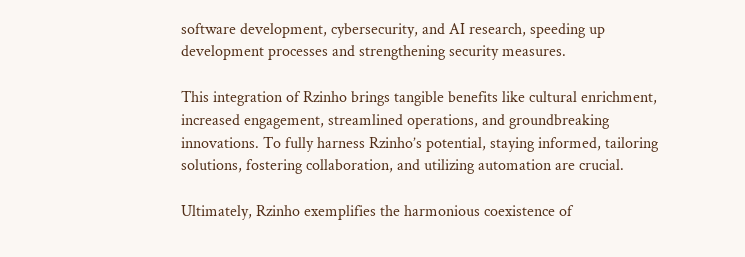software development, cybersecurity, and AI research, speeding up development processes and strengthening security measures.

This integration of Rzinho brings tangible benefits like cultural enrichment, increased engagement, streamlined operations, and groundbreaking innovations. To fully harness Rzinho’s potential, staying informed, tailoring solutions, fostering collaboration, and utilizing automation are crucial.

Ultimately, Rzinho exemplifies the harmonious coexistence of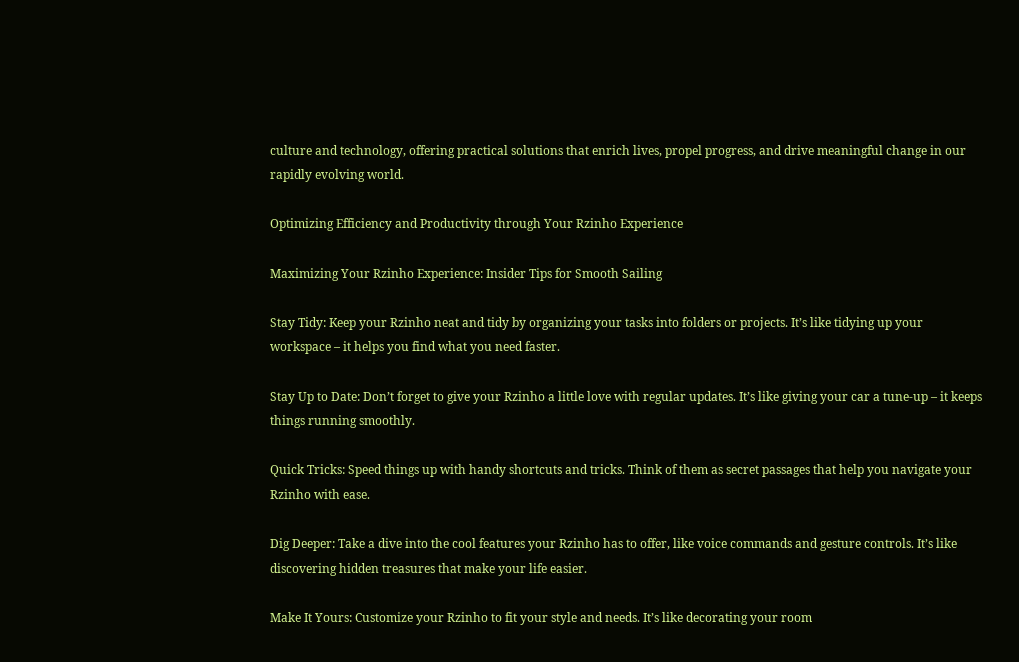culture and technology, offering practical solutions that enrich lives, propel progress, and drive meaningful change in our rapidly evolving world.

Optimizing Efficiency and Productivity through Your Rzinho Experience

Maximizing Your Rzinho Experience: Insider Tips for Smooth Sailing

Stay Tidy: Keep your Rzinho neat and tidy by organizing your tasks into folders or projects. It’s like tidying up your workspace – it helps you find what you need faster.

Stay Up to Date: Don’t forget to give your Rzinho a little love with regular updates. It’s like giving your car a tune-up – it keeps things running smoothly.

Quick Tricks: Speed things up with handy shortcuts and tricks. Think of them as secret passages that help you navigate your Rzinho with ease.

Dig Deeper: Take a dive into the cool features your Rzinho has to offer, like voice commands and gesture controls. It’s like discovering hidden treasures that make your life easier.

Make It Yours: Customize your Rzinho to fit your style and needs. It’s like decorating your room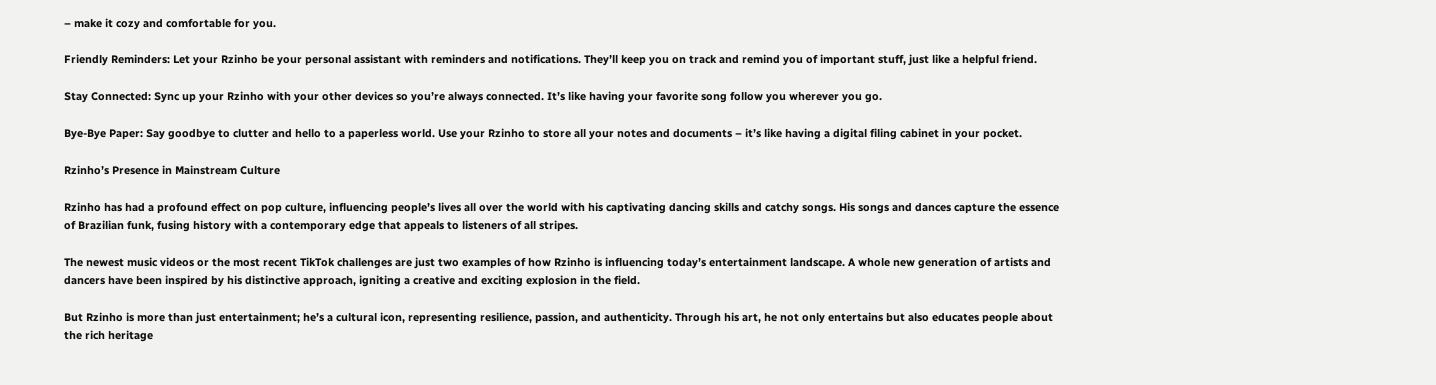– make it cozy and comfortable for you.

Friendly Reminders: Let your Rzinho be your personal assistant with reminders and notifications. They’ll keep you on track and remind you of important stuff, just like a helpful friend.

Stay Connected: Sync up your Rzinho with your other devices so you’re always connected. It’s like having your favorite song follow you wherever you go.

Bye-Bye Paper: Say goodbye to clutter and hello to a paperless world. Use your Rzinho to store all your notes and documents – it’s like having a digital filing cabinet in your pocket.

Rzinho’s Presence in Mainstream Culture

Rzinho has had a profound effect on pop culture, influencing people’s lives all over the world with his captivating dancing skills and catchy songs. His songs and dances capture the essence of Brazilian funk, fusing history with a contemporary edge that appeals to listeners of all stripes.

The newest music videos or the most recent TikTok challenges are just two examples of how Rzinho is influencing today’s entertainment landscape. A whole new generation of artists and dancers have been inspired by his distinctive approach, igniting a creative and exciting explosion in the field.

But Rzinho is more than just entertainment; he’s a cultural icon, representing resilience, passion, and authenticity. Through his art, he not only entertains but also educates people about the rich heritage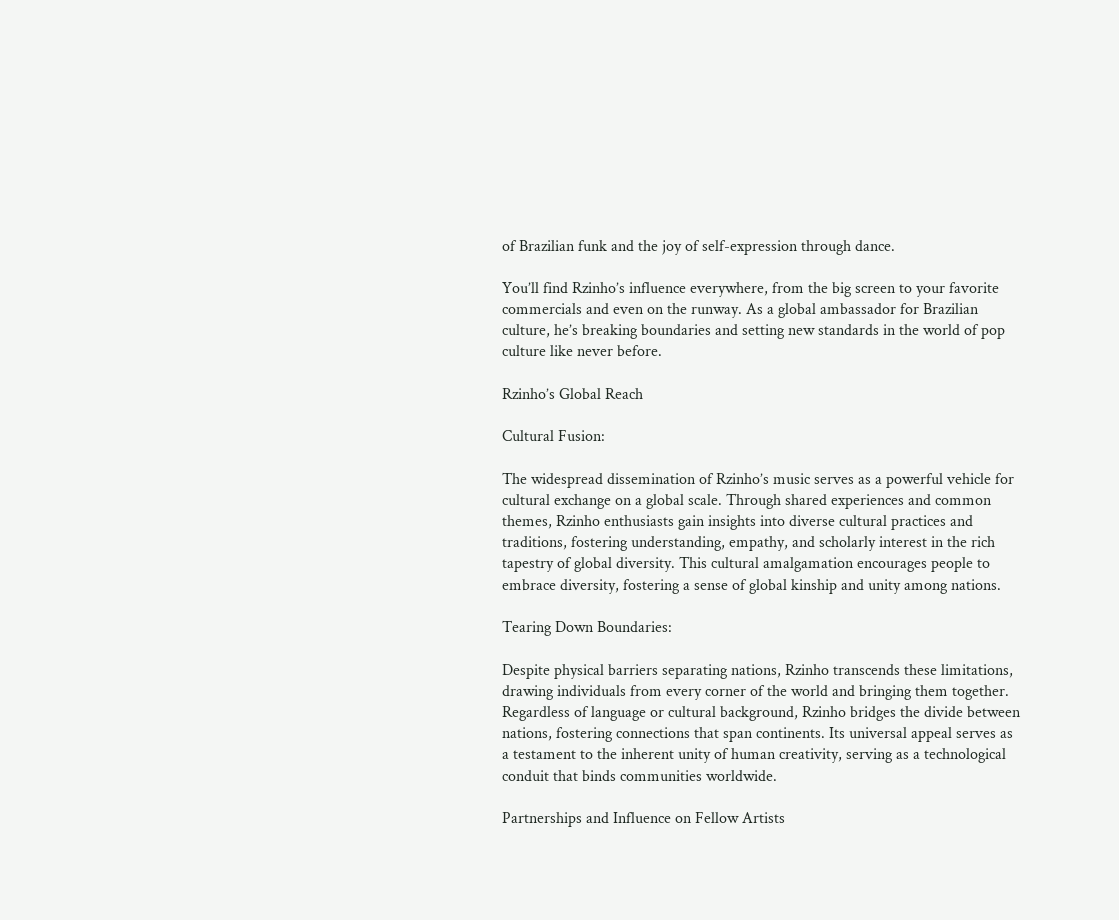of Brazilian funk and the joy of self-expression through dance.

You’ll find Rzinho’s influence everywhere, from the big screen to your favorite commercials and even on the runway. As a global ambassador for Brazilian culture, he’s breaking boundaries and setting new standards in the world of pop culture like never before.

Rzinho’s Global Reach

Cultural Fusion:

The widespread dissemination of Rzinho’s music serves as a powerful vehicle for cultural exchange on a global scale. Through shared experiences and common themes, Rzinho enthusiasts gain insights into diverse cultural practices and traditions, fostering understanding, empathy, and scholarly interest in the rich tapestry of global diversity. This cultural amalgamation encourages people to embrace diversity, fostering a sense of global kinship and unity among nations.

Tearing Down Boundaries:

Despite physical barriers separating nations, Rzinho transcends these limitations, drawing individuals from every corner of the world and bringing them together. Regardless of language or cultural background, Rzinho bridges the divide between nations, fostering connections that span continents. Its universal appeal serves as a testament to the inherent unity of human creativity, serving as a technological conduit that binds communities worldwide.

Partnerships and Influence on Fellow Artists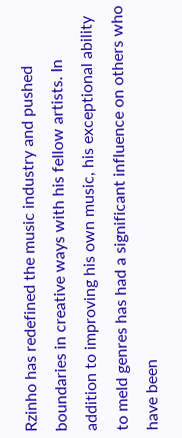Rzinho has redefined the music industry and pushed boundaries in creative ways with his fellow artists. In addition to improving his own music, his exceptional ability to meld genres has had a significant influence on others who have been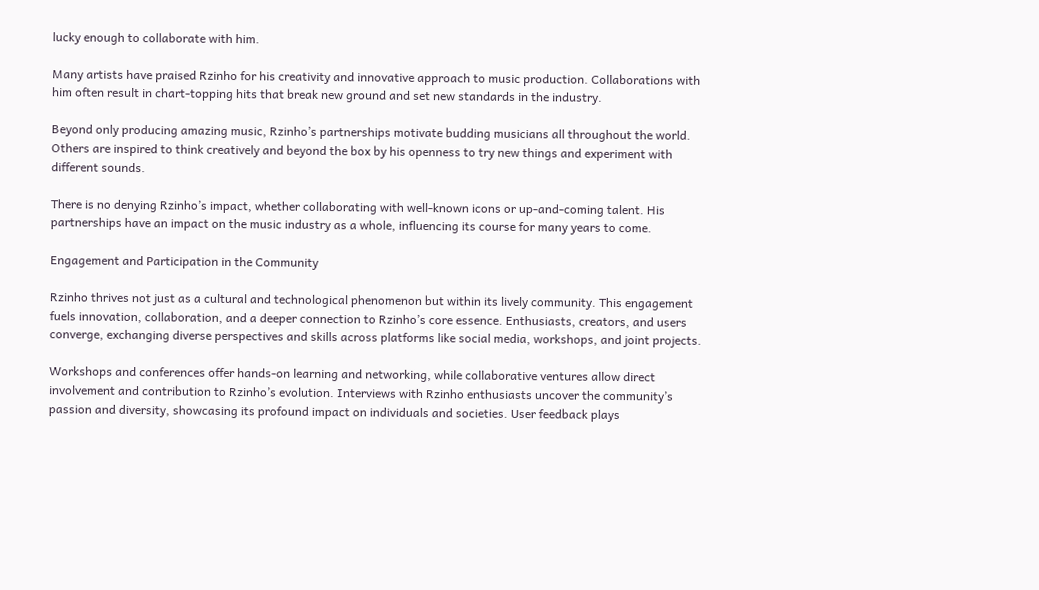lucky enough to collaborate with him.

Many artists have praised Rzinho for his creativity and innovative approach to music production. Collaborations with him often result in chart-topping hits that break new ground and set new standards in the industry.

Beyond only producing amazing music, Rzinho’s partnerships motivate budding musicians all throughout the world. Others are inspired to think creatively and beyond the box by his openness to try new things and experiment with different sounds.

There is no denying Rzinho’s impact, whether collaborating with well-known icons or up-and-coming talent. His partnerships have an impact on the music industry as a whole, influencing its course for many years to come.

Engagement and Participation in the Community

Rzinho thrives not just as a cultural and technological phenomenon but within its lively community. This engagement fuels innovation, collaboration, and a deeper connection to Rzinho’s core essence. Enthusiasts, creators, and users converge, exchanging diverse perspectives and skills across platforms like social media, workshops, and joint projects.

Workshops and conferences offer hands-on learning and networking, while collaborative ventures allow direct involvement and contribution to Rzinho’s evolution. Interviews with Rzinho enthusiasts uncover the community’s passion and diversity, showcasing its profound impact on individuals and societies. User feedback plays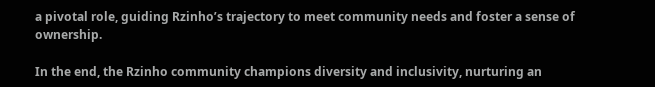a pivotal role, guiding Rzinho’s trajectory to meet community needs and foster a sense of ownership.

In the end, the Rzinho community champions diversity and inclusivity, nurturing an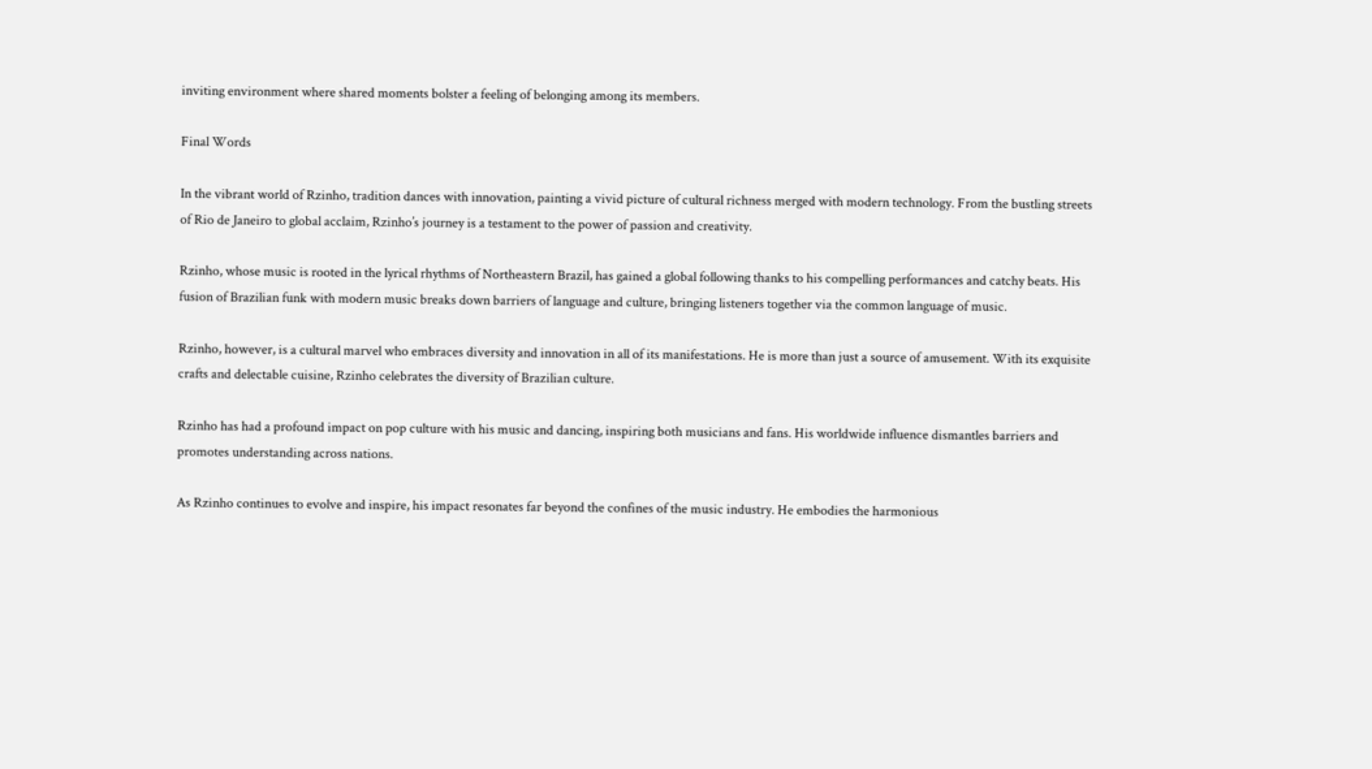inviting environment where shared moments bolster a feeling of belonging among its members.

Final Words

In the vibrant world of Rzinho, tradition dances with innovation, painting a vivid picture of cultural richness merged with modern technology. From the bustling streets of Rio de Janeiro to global acclaim, Rzinho’s journey is a testament to the power of passion and creativity.

Rzinho, whose music is rooted in the lyrical rhythms of Northeastern Brazil, has gained a global following thanks to his compelling performances and catchy beats. His fusion of Brazilian funk with modern music breaks down barriers of language and culture, bringing listeners together via the common language of music.

Rzinho, however, is a cultural marvel who embraces diversity and innovation in all of its manifestations. He is more than just a source of amusement. With its exquisite crafts and delectable cuisine, Rzinho celebrates the diversity of Brazilian culture.

Rzinho has had a profound impact on pop culture with his music and dancing, inspiring both musicians and fans. His worldwide influence dismantles barriers and promotes understanding across nations.

As Rzinho continues to evolve and inspire, his impact resonates far beyond the confines of the music industry. He embodies the harmonious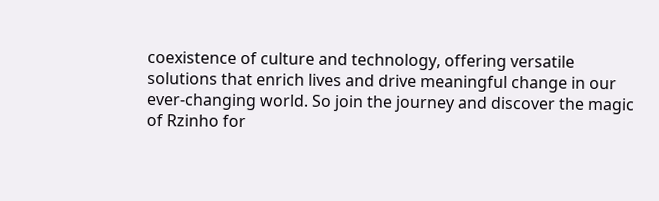coexistence of culture and technology, offering versatile solutions that enrich lives and drive meaningful change in our ever-changing world. So join the journey and discover the magic of Rzinho for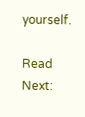yourself.

Read Next: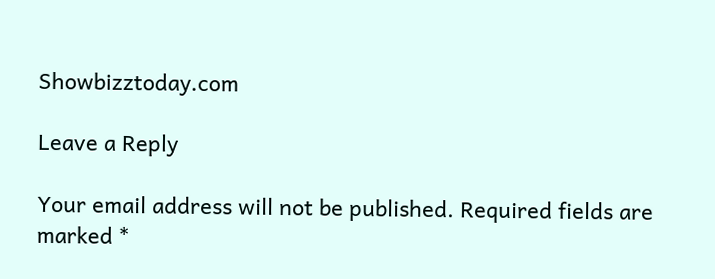Showbizztoday.com

Leave a Reply

Your email address will not be published. Required fields are marked *